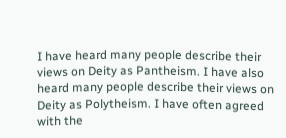I have heard many people describe their views on Deity as Pantheism. I have also heard many people describe their views on Deity as Polytheism. I have often agreed with the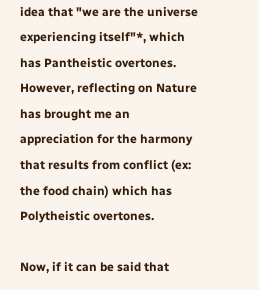idea that "we are the universe experiencing itself"*, which has Pantheistic overtones. However, reflecting on Nature has brought me an appreciation for the harmony that results from conflict (ex: the food chain) which has Polytheistic overtones.

Now, if it can be said that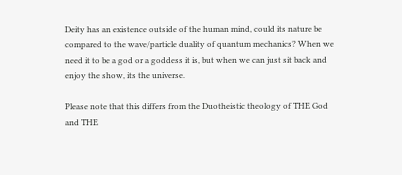Deity has an existence outside of the human mind, could its nature be compared to the wave/particle duality of quantum mechanics? When we need it to be a god or a goddess it is, but when we can just sit back and enjoy the show, its the universe.

Please note that this differs from the Duotheistic theology of THE God and THE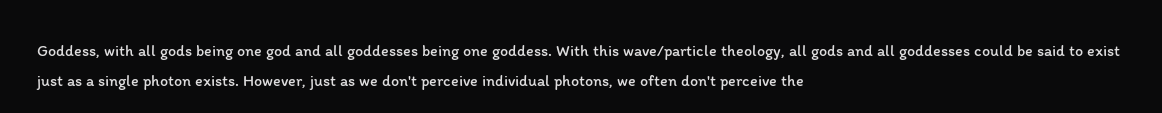Goddess, with all gods being one god and all goddesses being one goddess. With this wave/particle theology, all gods and all goddesses could be said to exist just as a single photon exists. However, just as we don't perceive individual photons, we often don't perceive the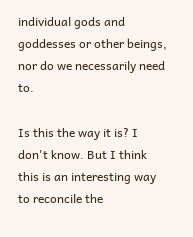individual gods and goddesses or other beings, nor do we necessarily need to.

Is this the way it is? I don't know. But I think this is an interesting way to reconcile the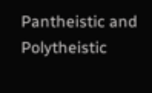Pantheistic and Polytheistic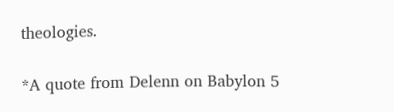theologies.

*A quote from Delenn on Babylon 5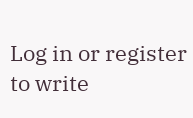Log in or register to write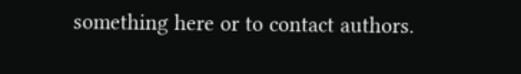something here or to contact authors.